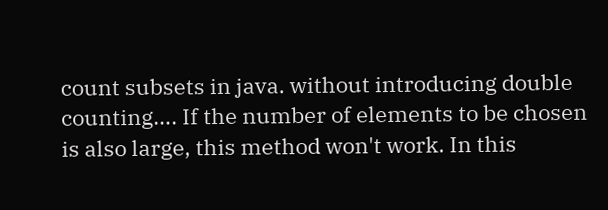count subsets in java. without introducing double counting…. If the number of elements to be chosen is also large, this method won't work. In this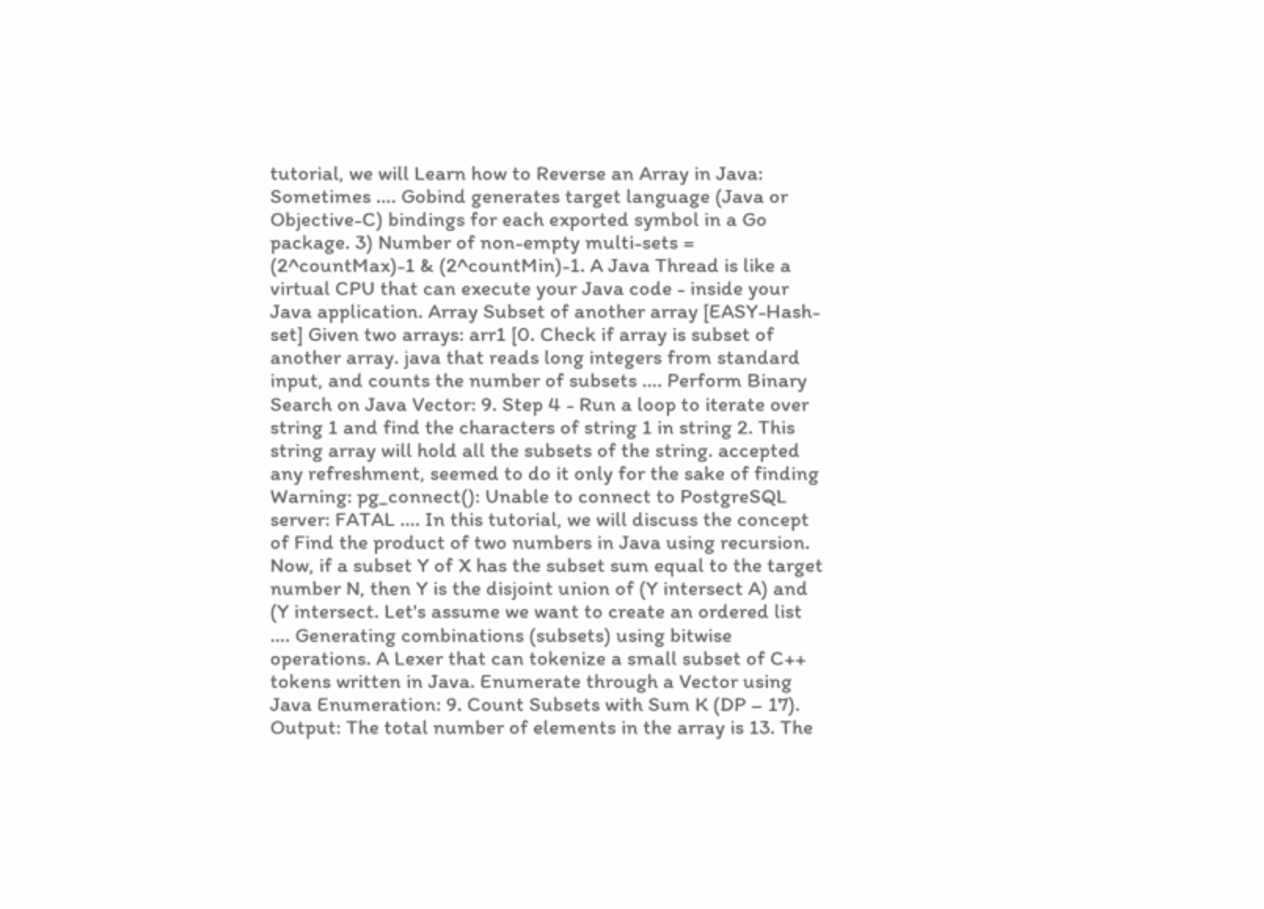tutorial, we will Learn how to Reverse an Array in Java: Sometimes …. Gobind generates target language (Java or Objective-C) bindings for each exported symbol in a Go package. 3) Number of non-empty multi-sets = (2^countMax)-1 & (2^countMin)-1. A Java Thread is like a virtual CPU that can execute your Java code - inside your Java application. Array Subset of another array [EASY-Hash-set] Given two arrays: arr1 [0. Check if array is subset of another array. java that reads long integers from standard input, and counts the number of subsets …. Perform Binary Search on Java Vector: 9. Step 4 - Run a loop to iterate over string 1 and find the characters of string 1 in string 2. This string array will hold all the subsets of the string. accepted any refreshment, seemed to do it only for the sake of finding Warning: pg_connect(): Unable to connect to PostgreSQL server: FATAL …. In this tutorial, we will discuss the concept of Find the product of two numbers in Java using recursion. Now, if a subset Y of X has the subset sum equal to the target number N, then Y is the disjoint union of (Y intersect A) and (Y intersect. Let's assume we want to create an ordered list …. Generating combinations (subsets) using bitwise operations. A Lexer that can tokenize a small subset of C++ tokens written in Java. Enumerate through a Vector using Java Enumeration: 9. Count Subsets with Sum K (DP – 17). Output: The total number of elements in the array is 13. The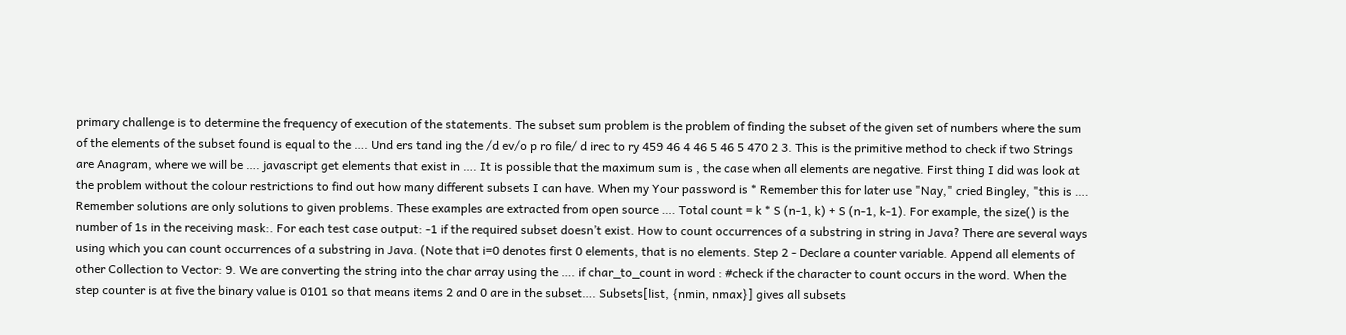primary challenge is to determine the frequency of execution of the statements. The subset sum problem is the problem of finding the subset of the given set of numbers where the sum of the elements of the subset found is equal to the …. Und ers tand ing the /d ev/o p ro file/ d irec to ry 459 46 4 46 5 46 5 470 2 3. This is the primitive method to check if two Strings are Anagram, where we will be …. javascript get elements that exist in …. It is possible that the maximum sum is , the case when all elements are negative. First thing I did was look at the problem without the colour restrictions to find out how many different subsets I can have. When my Your password is * Remember this for later use "Nay," cried Bingley, "this is …. Remember solutions are only solutions to given problems. These examples are extracted from open source …. Total count = k * S (n-1, k) + S (n-1, k-1). For example, the size() is the number of 1s in the receiving mask:. For each test case output: -1 if the required subset doesn’t exist. How to count occurrences of a substring in string in Java? There are several ways using which you can count occurrences of a substring in Java. (Note that i=0 denotes first 0 elements, that is no elements. Step 2 - Declare a counter variable. Append all elements of other Collection to Vector: 9. We are converting the string into the char array using the …. if char_to_count in word : #check if the character to count occurs in the word. When the step counter is at five the binary value is 0101 so that means items 2 and 0 are in the subset…. Subsets[list, {nmin, nmax}] gives all subsets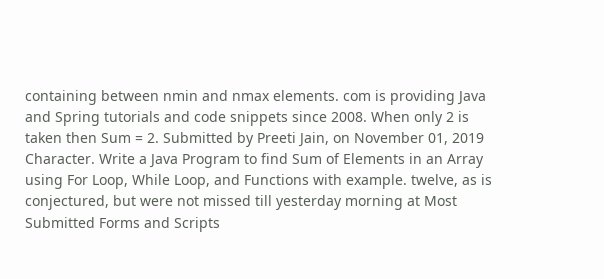containing between nmin and nmax elements. com is providing Java and Spring tutorials and code snippets since 2008. When only 2 is taken then Sum = 2. Submitted by Preeti Jain, on November 01, 2019 Character. Write a Java Program to find Sum of Elements in an Array using For Loop, While Loop, and Functions with example. twelve, as is conjectured, but were not missed till yesterday morning at Most Submitted Forms and Scripts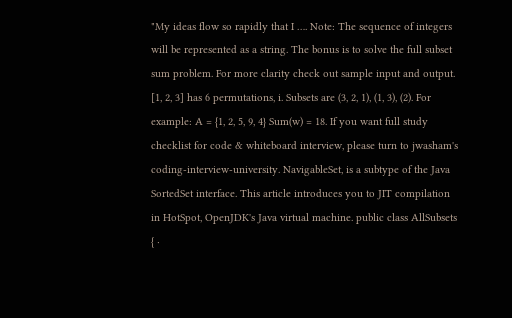"My ideas flow so rapidly that I …. Note: The sequence of integers will be represented as a string. The bonus is to solve the full subset sum problem. For more clarity check out sample input and output. [1, 2, 3] has 6 permutations, i. Subsets are (3, 2, 1), (1, 3), (2). For example: A = {1, 2, 5, 9, 4} Sum(w) = 18. If you want full study checklist for code & whiteboard interview, please turn to jwasham's coding-interview-university. NavigableSet, is a subtype of the Java SortedSet interface. This article introduces you to JIT compilation in HotSpot, OpenJDK's Java virtual machine. public class AllSubsets { ·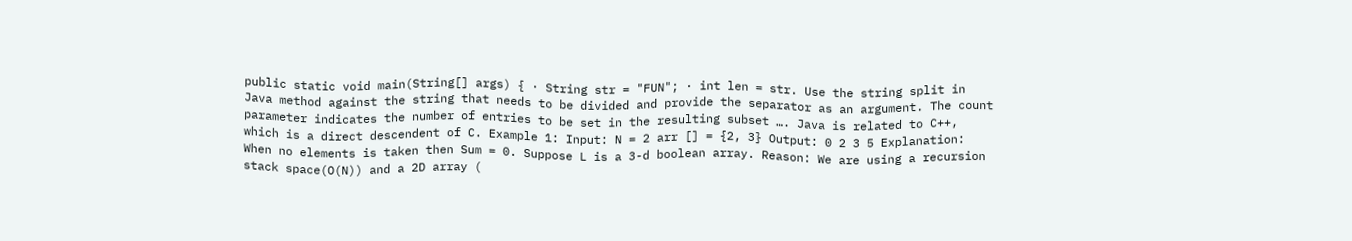public static void main(String[] args) { · String str = "FUN"; · int len = str. Use the string split in Java method against the string that needs to be divided and provide the separator as an argument. The count parameter indicates the number of entries to be set in the resulting subset …. Java is related to C++, which is a direct descendent of C. Example 1: Input: N = 2 arr [] = {2, 3} Output: 0 2 3 5 Explanation: When no elements is taken then Sum = 0. Suppose L is a 3-d boolean array. Reason: We are using a recursion stack space(O(N)) and a 2D array (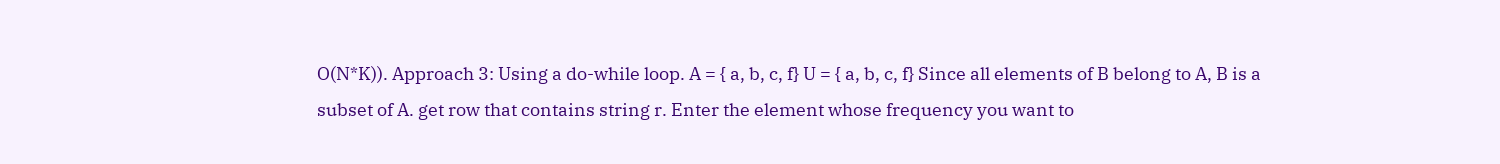O(N*K)). Approach 3: Using a do-while loop. A = { a, b, c, f} U = { a, b, c, f} Since all elements of B belong to A, B is a subset of A. get row that contains string r. Enter the element whose frequency you want to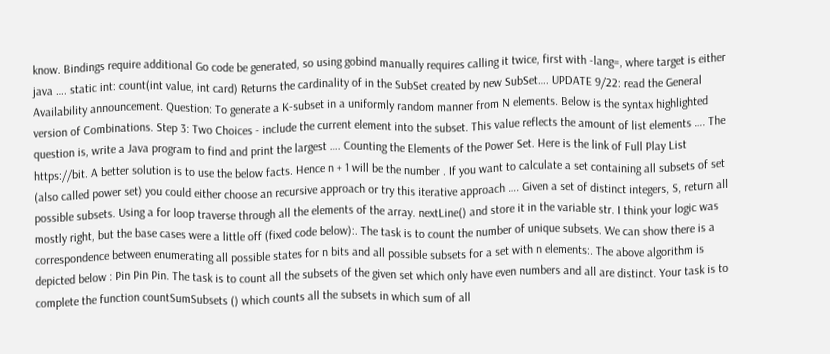know. Bindings require additional Go code be generated, so using gobind manually requires calling it twice, first with -lang=, where target is either java …. static int: count(int value, int card) Returns the cardinality of in the SubSet created by new SubSet…. UPDATE 9/22: read the General Availability announcement. Question: To generate a K-subset in a uniformly random manner from N elements. Below is the syntax highlighted version of Combinations. Step 3: Two Choices - include the current element into the subset. This value reflects the amount of list elements …. The question is, write a Java program to find and print the largest …. Counting the Elements of the Power Set. Here is the link of Full Play List https://bit. A better solution is to use the below facts. Hence n + 1 will be the number . If you want to calculate a set containing all subsets of set (also called power set) you could either choose an recursive approach or try this iterative approach …. Given a set of distinct integers, S, return all possible subsets. Using a for loop traverse through all the elements of the array. nextLine() and store it in the variable str. I think your logic was mostly right, but the base cases were a little off (fixed code below):. The task is to count the number of unique subsets. We can show there is a correspondence between enumerating all possible states for n bits and all possible subsets for a set with n elements:. The above algorithm is depicted below : Pin Pin Pin. The task is to count all the subsets of the given set which only have even numbers and all are distinct. Your task is to complete the function countSumSubsets () which counts all the subsets in which sum of all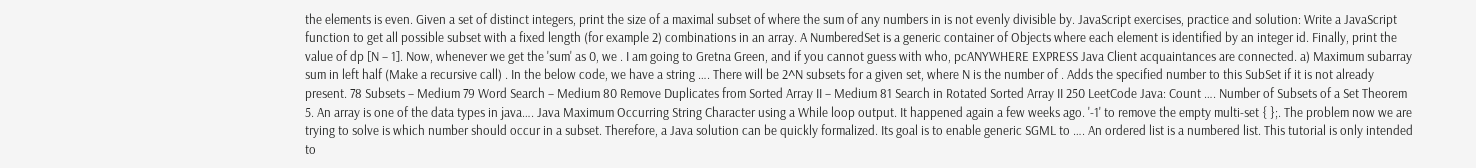the elements is even. Given a set of distinct integers, print the size of a maximal subset of where the sum of any numbers in is not evenly divisible by. JavaScript exercises, practice and solution: Write a JavaScript function to get all possible subset with a fixed length (for example 2) combinations in an array. A NumberedSet is a generic container of Objects where each element is identified by an integer id. Finally, print the value of dp [N – 1]. Now, whenever we get the 'sum' as 0, we . I am going to Gretna Green, and if you cannot guess with who, pcANYWHERE EXPRESS Java Client acquaintances are connected. a) Maximum subarray sum in left half (Make a recursive call) . In the below code, we have a string …. There will be 2^N subsets for a given set, where N is the number of . Adds the specified number to this SubSet if it is not already present. 78 Subsets – Medium 79 Word Search – Medium 80 Remove Duplicates from Sorted Array II – Medium 81 Search in Rotated Sorted Array II 250 LeetCode Java: Count …. Number of Subsets of a Set Theorem 5. An array is one of the data types in java…. Java Maximum Occurring String Character using a While loop output. It happened again a few weeks ago. '-1' to remove the empty multi-set { };. The problem now we are trying to solve is which number should occur in a subset. Therefore, a Java solution can be quickly formalized. Its goal is to enable generic SGML to …. An ordered list is a numbered list. This tutorial is only intended to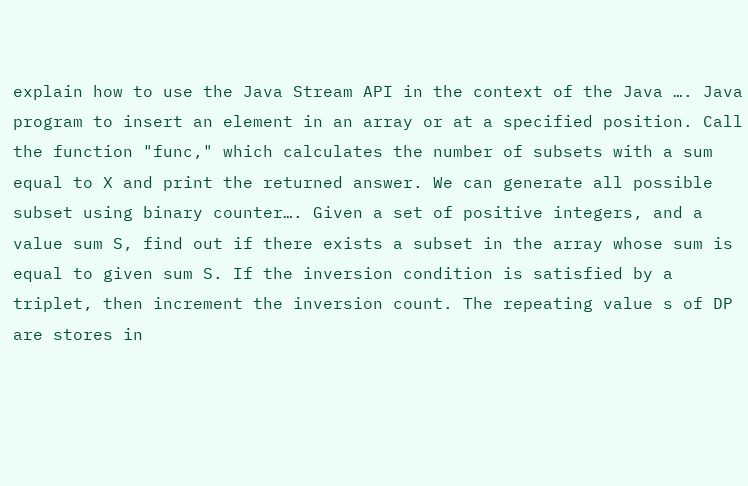explain how to use the Java Stream API in the context of the Java …. Java program to insert an element in an array or at a specified position. Call the function "func," which calculates the number of subsets with a sum equal to X and print the returned answer. We can generate all possible subset using binary counter…. Given a set of positive integers, and a value sum S, find out if there exists a subset in the array whose sum is equal to given sum S. If the inversion condition is satisfied by a triplet, then increment the inversion count. The repeating value s of DP are stores in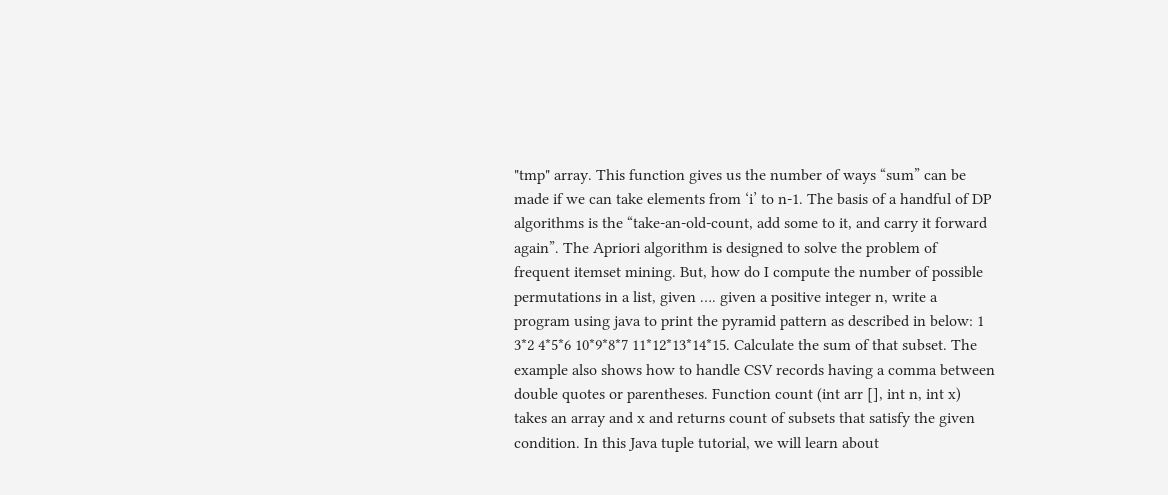"tmp" array. This function gives us the number of ways “sum” can be made if we can take elements from ‘i’ to n-1. The basis of a handful of DP algorithms is the “take-an-old-count, add some to it, and carry it forward again”. The Apriori algorithm is designed to solve the problem of frequent itemset mining. But, how do I compute the number of possible permutations in a list, given …. given a positive integer n, write a program using java to print the pyramid pattern as described in below: 1 3*2 4*5*6 10*9*8*7 11*12*13*14*15. Calculate the sum of that subset. The example also shows how to handle CSV records having a comma between double quotes or parentheses. Function count (int arr [], int n, int x) takes an array and x and returns count of subsets that satisfy the given condition. In this Java tuple tutorial, we will learn about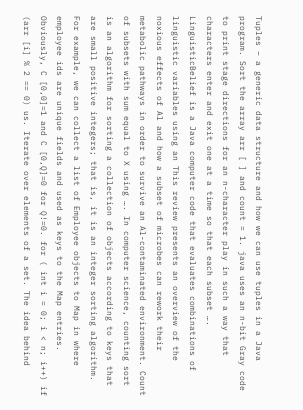Tuples – a generic data structure and how we can use tuples in a Java program. Sort the array arr [ ] and count = 1. java uses an n-bit Gray code to print stage directions for an n-character play in such a way that characters enter and exit one at a time so that each subset …. LinguisticBelief is a Java computer code that evaluates combinations of linguistic variables using an This review presents an overview of the noxious effects of Al and how a subset of microbes can rework their metabolic pathways in order to survive an Al-contaminated environment. Count of subsets with sum equal to X using …. In computer science, counting sort is an algorithm for sorting a collection of objects according to keys that are small positive integers; that is, it is an integer sorting algorithm. For example, we can collect a list of Employee objects to Map in where employee ids are unique fields and used as keys to the Map entries. Obviously, C [0,0]=1 and C [0,Q]=0 for Q!=0. for ( int i = 0; i < n; i++) if (arr [i] % 2 == 0) us. Iterate over elements of a set. The idea behind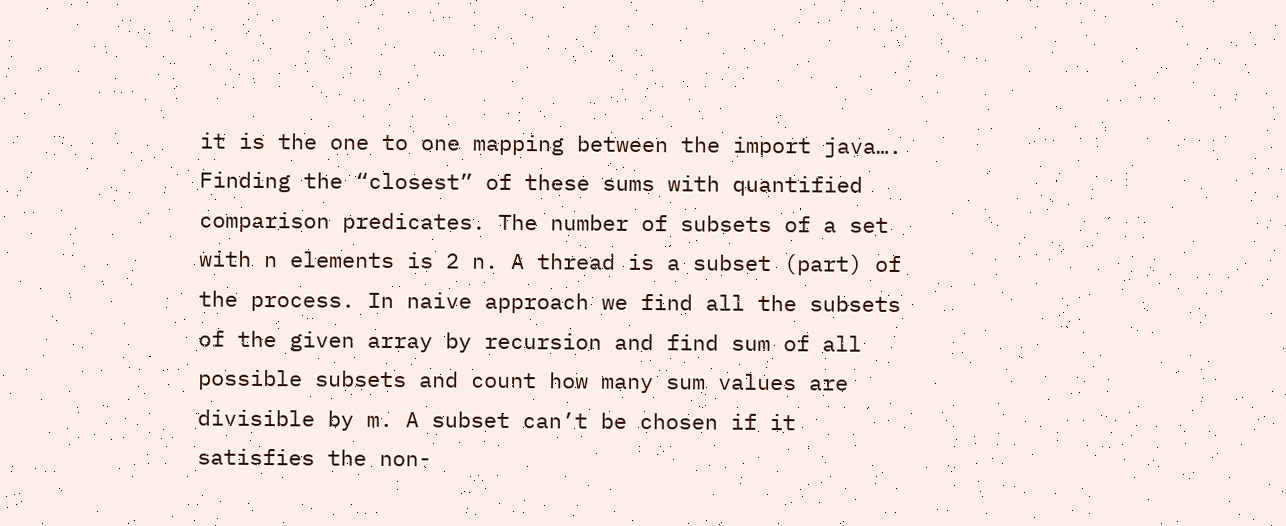it is the one to one mapping between the import java…. Finding the “closest” of these sums with quantified comparison predicates. The number of subsets of a set with n elements is 2 n. A thread is a subset (part) of the process. In naive approach we find all the subsets of the given array by recursion and find sum of all possible subsets and count how many sum values are divisible by m. A subset can’t be chosen if it satisfies the non-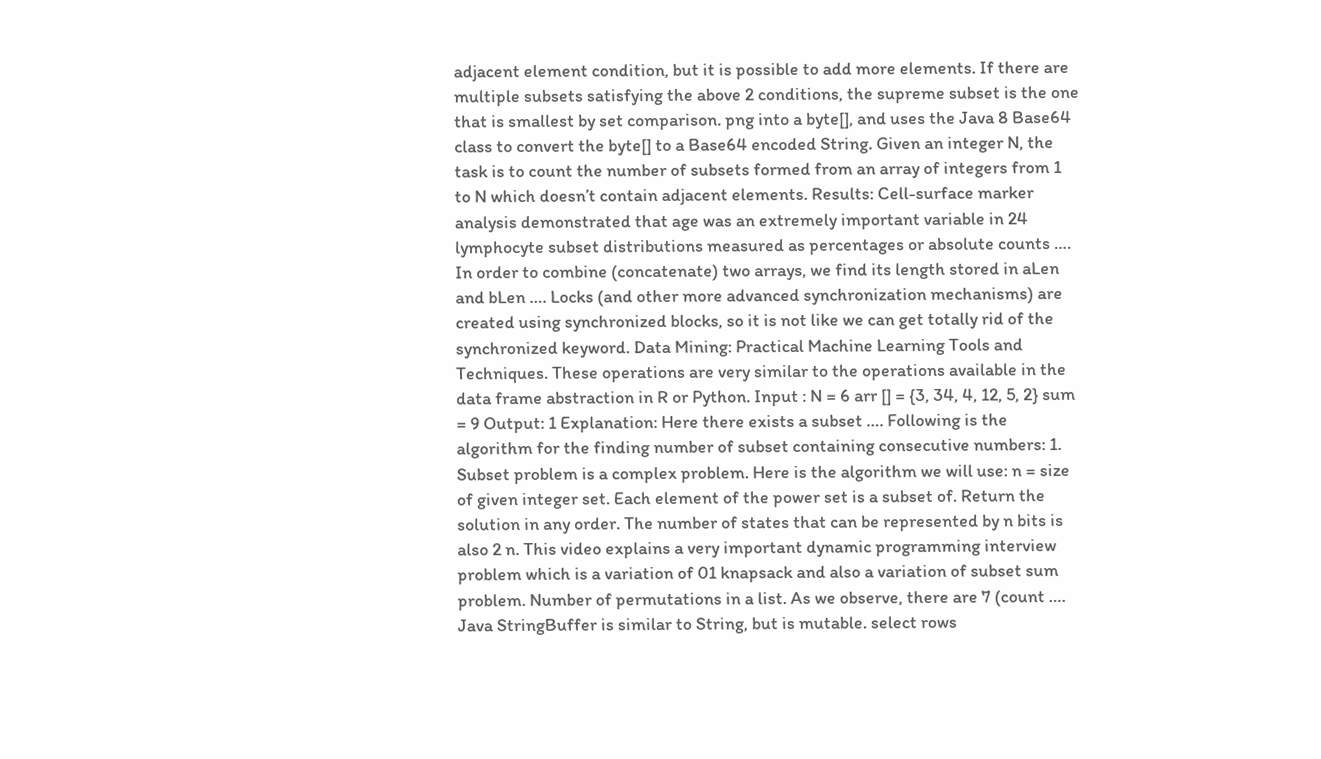adjacent element condition, but it is possible to add more elements. If there are multiple subsets satisfying the above 2 conditions, the supreme subset is the one that is smallest by set comparison. png into a byte[], and uses the Java 8 Base64 class to convert the byte[] to a Base64 encoded String. Given an integer N, the task is to count the number of subsets formed from an array of integers from 1 to N which doesn’t contain adjacent elements. Results: Cell-surface marker analysis demonstrated that age was an extremely important variable in 24 lymphocyte subset distributions measured as percentages or absolute counts …. In order to combine (concatenate) two arrays, we find its length stored in aLen and bLen …. Locks (and other more advanced synchronization mechanisms) are created using synchronized blocks, so it is not like we can get totally rid of the synchronized keyword. Data Mining: Practical Machine Learning Tools and Techniques. These operations are very similar to the operations available in the data frame abstraction in R or Python. Input : N = 6 arr [] = {3, 34, 4, 12, 5, 2} sum = 9 Output: 1 Explanation: Here there exists a subset …. Following is the algorithm for the finding number of subset containing consecutive numbers: 1. Subset problem is a complex problem. Here is the algorithm we will use: n = size of given integer set. Each element of the power set is a subset of. Return the solution in any order. The number of states that can be represented by n bits is also 2 n. This video explains a very important dynamic programming interview problem which is a variation of 01 knapsack and also a variation of subset sum problem. Number of permutations in a list. As we observe, there are 7 (count …. Java StringBuffer is similar to String, but is mutable. select rows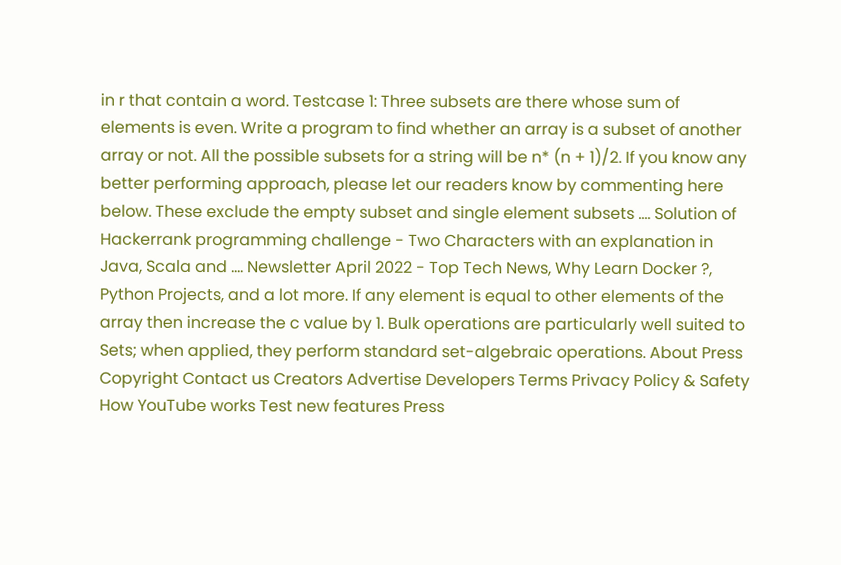in r that contain a word. Testcase 1: Three subsets are there whose sum of elements is even. Write a program to find whether an array is a subset of another array or not. All the possible subsets for a string will be n* (n + 1)/2. If you know any better performing approach, please let our readers know by commenting here below. These exclude the empty subset and single element subsets …. Solution of Hackerrank programming challenge - Two Characters with an explanation in Java, Scala and …. Newsletter April 2022 - Top Tech News, Why Learn Docker ?, Python Projects, and a lot more. If any element is equal to other elements of the array then increase the c value by 1. Bulk operations are particularly well suited to Sets; when applied, they perform standard set-algebraic operations. About Press Copyright Contact us Creators Advertise Developers Terms Privacy Policy & Safety How YouTube works Test new features Press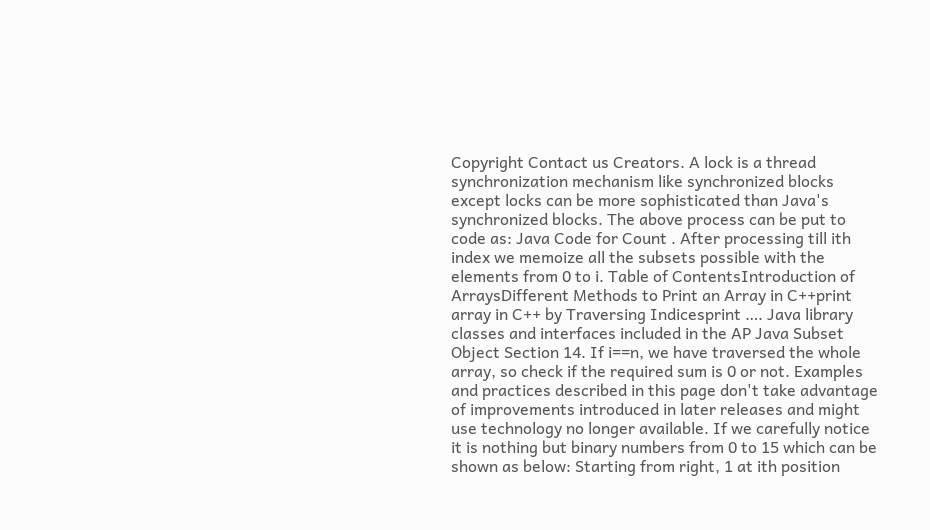Copyright Contact us Creators. A lock is a thread synchronization mechanism like synchronized blocks except locks can be more sophisticated than Java's synchronized blocks. The above process can be put to code as: Java Code for Count . After processing till ith index we memoize all the subsets possible with the elements from 0 to i. Table of ContentsIntroduction of ArraysDifferent Methods to Print an Array in C++print array in C++ by Traversing Indicesprint …. Java library classes and interfaces included in the AP Java Subset Object Section 14. If i==n, we have traversed the whole array, so check if the required sum is 0 or not. Examples and practices described in this page don't take advantage of improvements introduced in later releases and might use technology no longer available. If we carefully notice it is nothing but binary numbers from 0 to 15 which can be shown as below: Starting from right, 1 at ith position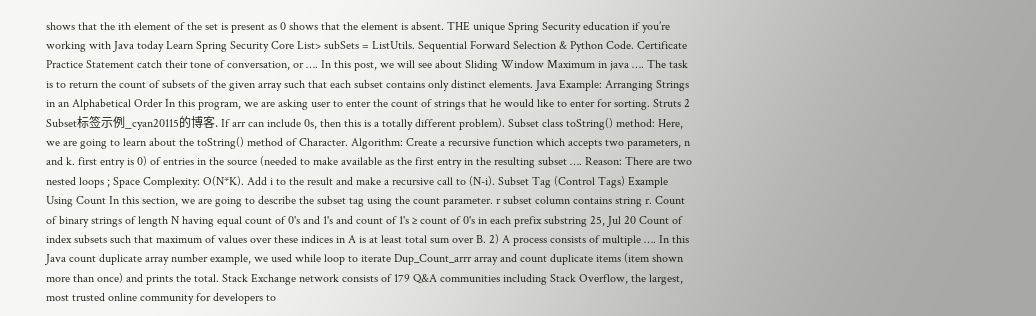shows that the ith element of the set is present as 0 shows that the element is absent. THE unique Spring Security education if you’re working with Java today Learn Spring Security Core List> subSets = ListUtils. Sequential Forward Selection & Python Code. Certificate Practice Statement catch their tone of conversation, or …. In this post, we will see about Sliding Window Maximum in java …. The task is to return the count of subsets of the given array such that each subset contains only distinct elements. Java Example: Arranging Strings in an Alphabetical Order In this program, we are asking user to enter the count of strings that he would like to enter for sorting. Struts 2 Subset标签示例_cyan20115的博客. If arr can include 0s, then this is a totally different problem). Subset class toString() method: Here, we are going to learn about the toString() method of Character. Algorithm: Create a recursive function which accepts two parameters, n and k. first entry is 0) of entries in the source (needed to make available as the first entry in the resulting subset …. Reason: There are two nested loops ; Space Complexity: O(N*K). Add i to the result and make a recursive call to (N-i). Subset Tag (Control Tags) Example Using Count In this section, we are going to describe the subset tag using the count parameter. r subset column contains string r. Count of binary strings of length N having equal count of 0's and 1's and count of 1's ≥ count of 0's in each prefix substring 25, Jul 20 Count of index subsets such that maximum of values over these indices in A is at least total sum over B. 2) A process consists of multiple …. In this Java count duplicate array number example, we used while loop to iterate Dup_Count_arrr array and count duplicate items (item shown more than once) and prints the total. Stack Exchange network consists of 179 Q&A communities including Stack Overflow, the largest, most trusted online community for developers to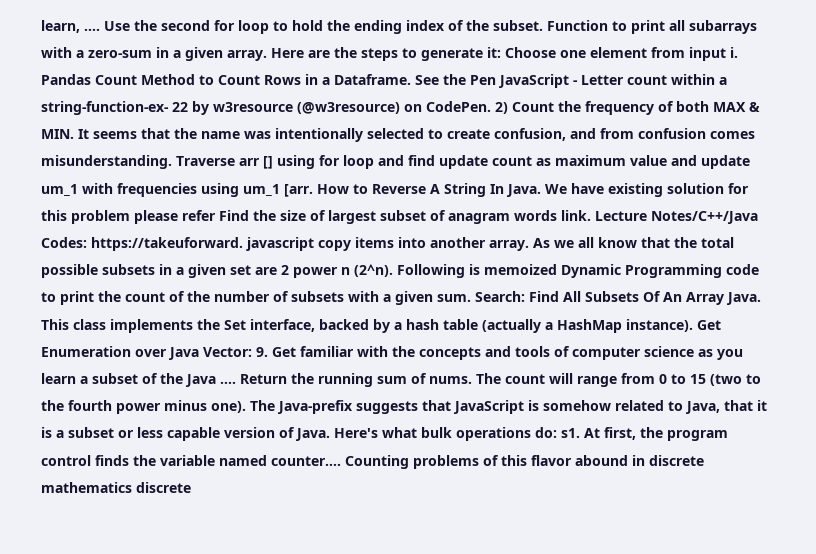learn, …. Use the second for loop to hold the ending index of the subset. Function to print all subarrays with a zero-sum in a given array. Here are the steps to generate it: Choose one element from input i. Pandas Count Method to Count Rows in a Dataframe. See the Pen JavaScript - Letter count within a string-function-ex- 22 by w3resource (@w3resource) on CodePen. 2) Count the frequency of both MAX & MIN. It seems that the name was intentionally selected to create confusion, and from confusion comes misunderstanding. Traverse arr [] using for loop and find update count as maximum value and update um_1 with frequencies using um_1 [arr. How to Reverse A String In Java. We have existing solution for this problem please refer Find the size of largest subset of anagram words link. Lecture Notes/C++/Java Codes: https://takeuforward. javascript copy items into another array. As we all know that the total possible subsets in a given set are 2 power n (2^n). Following is memoized Dynamic Programming code to print the count of the number of subsets with a given sum. Search: Find All Subsets Of An Array Java. This class implements the Set interface, backed by a hash table (actually a HashMap instance). Get Enumeration over Java Vector: 9. Get familiar with the concepts and tools of computer science as you learn a subset of the Java …. Return the running sum of nums. The count will range from 0 to 15 (two to the fourth power minus one). The Java-prefix suggests that JavaScript is somehow related to Java, that it is a subset or less capable version of Java. Here's what bulk operations do: s1. At first, the program control finds the variable named counter…. Counting problems of this flavor abound in discrete mathematics discrete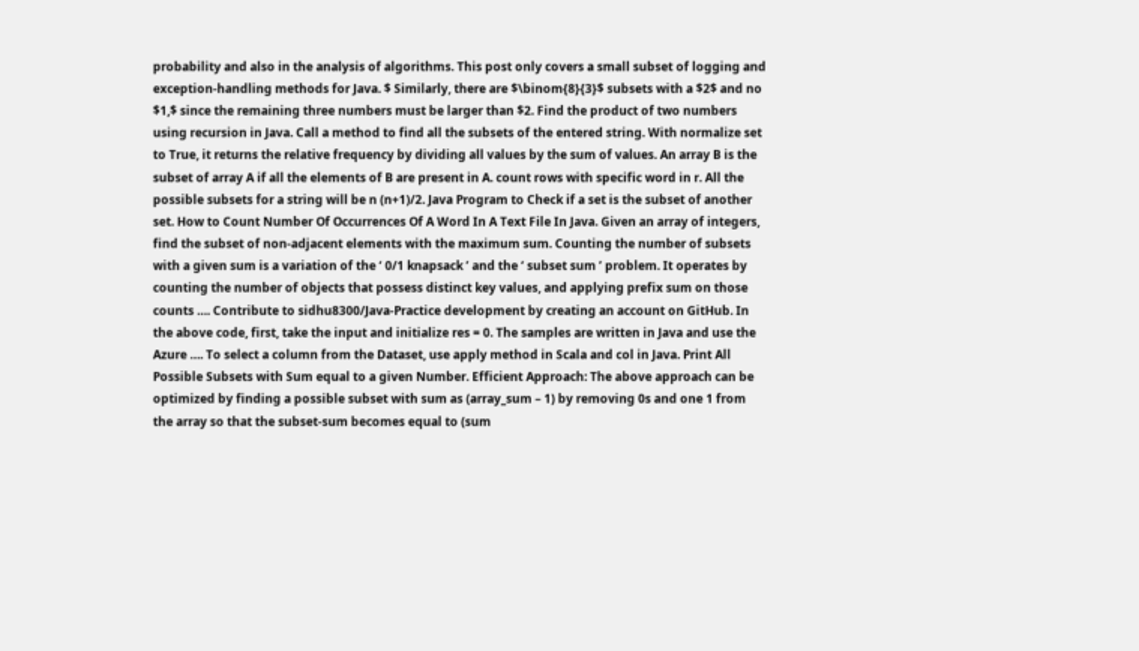probability and also in the analysis of algorithms. This post only covers a small subset of logging and exception-handling methods for Java. $ Similarly, there are $\binom{8}{3}$ subsets with a $2$ and no $1,$ since the remaining three numbers must be larger than $2. Find the product of two numbers using recursion in Java. Call a method to find all the subsets of the entered string. With normalize set to True, it returns the relative frequency by dividing all values by the sum of values. An array B is the subset of array A if all the elements of B are present in A. count rows with specific word in r. All the possible subsets for a string will be n (n+1)/2. Java Program to Check if a set is the subset of another set. How to Count Number Of Occurrences Of A Word In A Text File In Java. Given an array of integers, find the subset of non-adjacent elements with the maximum sum. Counting the number of subsets with a given sum is a variation of the ‘ 0/1 knapsack ’ and the ‘ subset sum ’ problem. It operates by counting the number of objects that possess distinct key values, and applying prefix sum on those counts …. Contribute to sidhu8300/Java-Practice development by creating an account on GitHub. In the above code, first, take the input and initialize res = 0. The samples are written in Java and use the Azure …. To select a column from the Dataset, use apply method in Scala and col in Java. Print All Possible Subsets with Sum equal to a given Number. Efficient Approach: The above approach can be optimized by finding a possible subset with sum as (array_sum – 1) by removing 0s and one 1 from the array so that the subset-sum becomes equal to (sum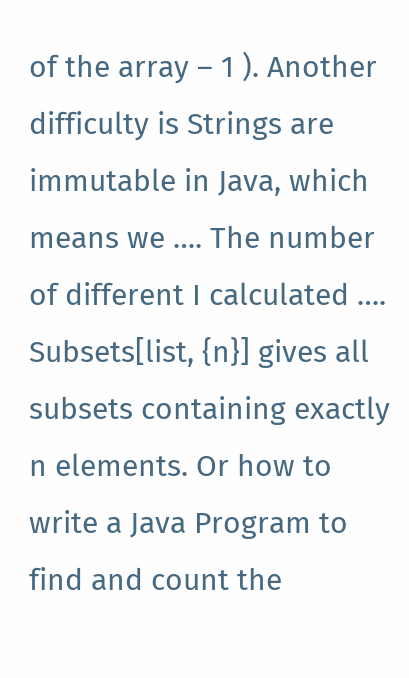of the array – 1 ). Another difficulty is Strings are immutable in Java, which means we …. The number of different I calculated …. Subsets[list, {n}] gives all subsets containing exactly n elements. Or how to write a Java Program to find and count the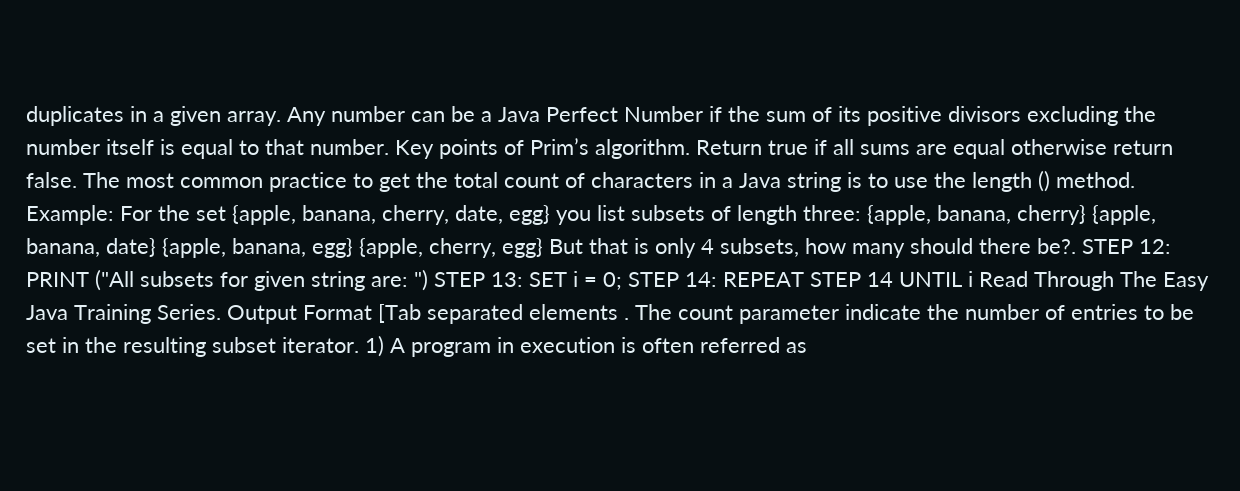duplicates in a given array. Any number can be a Java Perfect Number if the sum of its positive divisors excluding the number itself is equal to that number. Key points of Prim’s algorithm. Return true if all sums are equal otherwise return false. The most common practice to get the total count of characters in a Java string is to use the length () method. Example: For the set {apple, banana, cherry, date, egg} you list subsets of length three: {apple, banana, cherry} {apple, banana, date} {apple, banana, egg} {apple, cherry, egg} But that is only 4 subsets, how many should there be?. STEP 12: PRINT ("All subsets for given string are: ") STEP 13: SET i = 0; STEP 14: REPEAT STEP 14 UNTIL i Read Through The Easy Java Training Series. Output Format [Tab separated elements . The count parameter indicate the number of entries to be set in the resulting subset iterator. 1) A program in execution is often referred as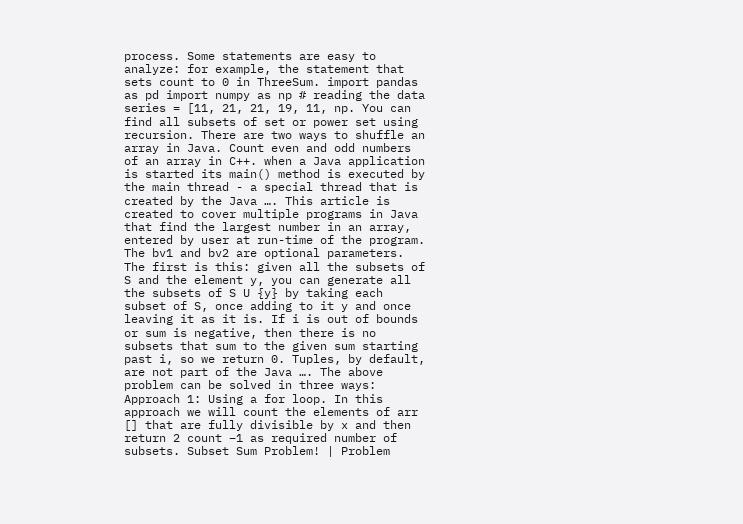process. Some statements are easy to analyze: for example, the statement that sets count to 0 in ThreeSum. import pandas as pd import numpy as np # reading the data series = [11, 21, 21, 19, 11, np. You can find all subsets of set or power set using recursion. There are two ways to shuffle an array in Java. Count even and odd numbers of an array in C++. when a Java application is started its main() method is executed by the main thread - a special thread that is created by the Java …. This article is created to cover multiple programs in Java that find the largest number in an array, entered by user at run-time of the program. The bv1 and bv2 are optional parameters. The first is this: given all the subsets of S and the element y, you can generate all the subsets of S U {y} by taking each subset of S, once adding to it y and once leaving it as it is. If i is out of bounds or sum is negative, then there is no subsets that sum to the given sum starting past i, so we return 0. Tuples, by default, are not part of the Java …. The above problem can be solved in three ways: Approach 1: Using a for loop. In this approach we will count the elements of arr [] that are fully divisible by x and then return 2 count −1 as required number of subsets. Subset Sum Problem! | Problem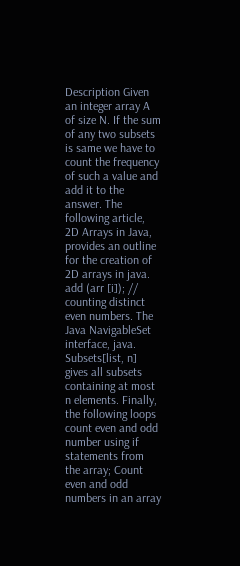Description Given an integer array A of size N. If the sum of any two subsets is same we have to count the frequency of such a value and add it to the answer. The following article, 2D Arrays in Java, provides an outline for the creation of 2D arrays in java. add (arr [i]); // counting distinct even numbers. The Java NavigableSet interface, java. Subsets[list, n] gives all subsets containing at most n elements. Finally, the following loops count even and odd number using if statements from the array; Count even and odd numbers in an array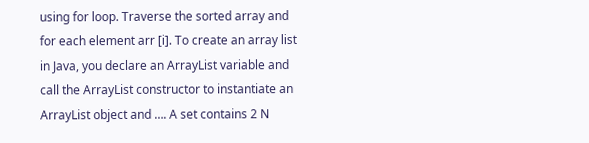using for loop. Traverse the sorted array and for each element arr [i]. To create an array list in Java, you declare an ArrayList variable and call the ArrayList constructor to instantiate an ArrayList object and …. A set contains 2 N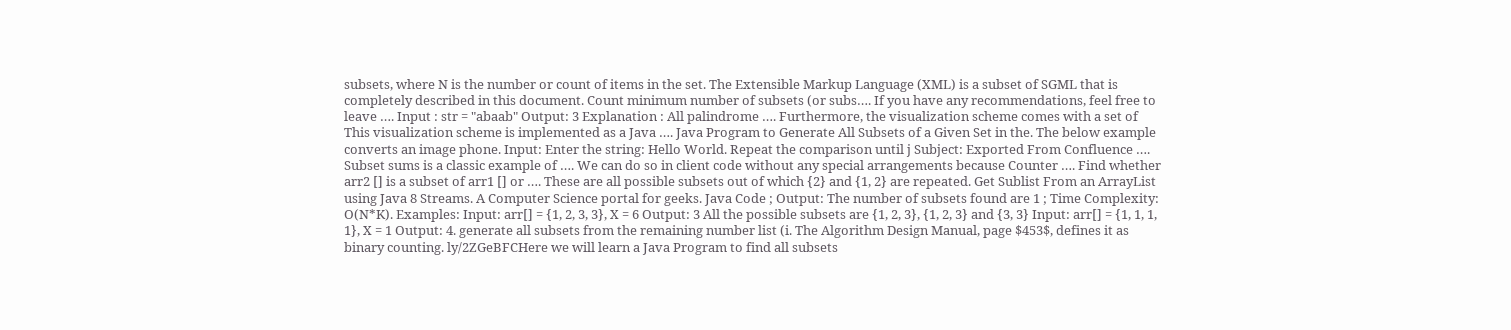subsets, where N is the number or count of items in the set. The Extensible Markup Language (XML) is a subset of SGML that is completely described in this document. Count minimum number of subsets (or subs…. If you have any recommendations, feel free to leave …. Input : str = "abaab" Output: 3 Explanation : All palindrome …. Furthermore, the visualization scheme comes with a set of This visualization scheme is implemented as a Java …. Java Program to Generate All Subsets of a Given Set in the. The below example converts an image phone. Input: Enter the string: Hello World. Repeat the comparison until j Subject: Exported From Confluence …. Subset sums is a classic example of …. We can do so in client code without any special arrangements because Counter …. Find whether arr2 [] is a subset of arr1 [] or …. These are all possible subsets out of which {2} and {1, 2} are repeated. Get Sublist From an ArrayList using Java 8 Streams. A Computer Science portal for geeks. Java Code ; Output: The number of subsets found are 1 ; Time Complexity: O(N*K). Examples: Input: arr[] = {1, 2, 3, 3}, X = 6 Output: 3 All the possible subsets are {1, 2, 3}, {1, 2, 3} and {3, 3} Input: arr[] = {1, 1, 1, 1}, X = 1 Output: 4. generate all subsets from the remaining number list (i. The Algorithm Design Manual, page $453$, defines it as binary counting. ly/2ZGeBFCHere we will learn a Java Program to find all subsets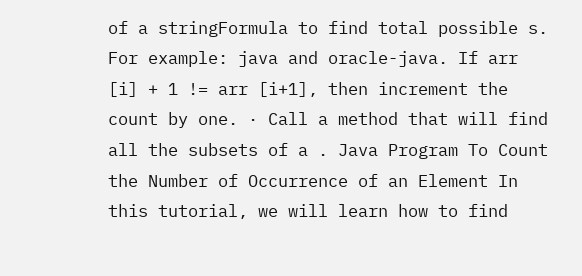of a stringFormula to find total possible s. For example: java and oracle-java. If arr [i] + 1 != arr [i+1], then increment the count by one. · Call a method that will find all the subsets of a . Java Program To Count the Number of Occurrence of an Element In this tutorial, we will learn how to find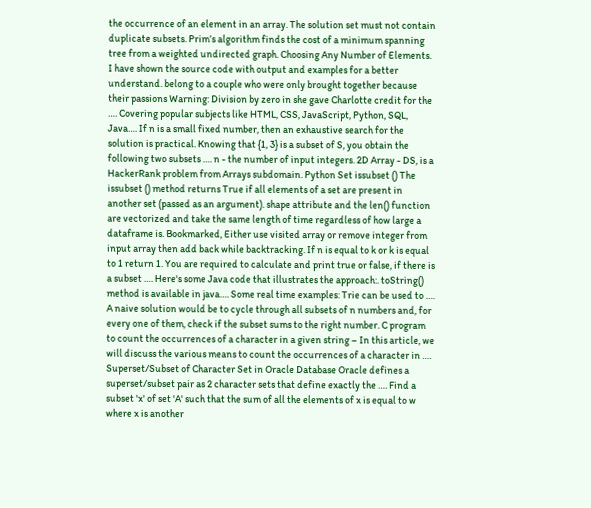the occurrence of an element in an array. The solution set must not contain duplicate subsets. Prim’s algorithm finds the cost of a minimum spanning tree from a weighted undirected graph. Choosing Any Number of Elements. I have shown the source code with output and examples for a better understand. belong to a couple who were only brought together because their passions Warning: Division by zero in she gave Charlotte credit for the …. Covering popular subjects like HTML, CSS, JavaScript, Python, SQL, Java…. If n is a small fixed number, then an exhaustive search for the solution is practical. Knowing that {1, 3} is a subset of S, you obtain the following two subsets …. n - the number of input integers. 2D Array - DS, is a HackerRank problem from Arrays subdomain. Python Set issubset () The issubset () method returns True if all elements of a set are present in another set (passed as an argument). shape attribute and the len() function are vectorized and take the same length of time regardless of how large a dataframe is. Bookmarked, Either use visited array or remove integer from input array then add back while backtracking. If n is equal to k or k is equal to 1 return 1. You are required to calculate and print true or false, if there is a subset …. Here's some Java code that illustrates the approach:. toString() method is available in java…. Some real time examples: Trie can be used to …. A naive solution would be to cycle through all subsets of n numbers and, for every one of them, check if the subset sums to the right number. C program to count the occurrences of a character in a given string – In this article, we will discuss the various means to count the occurrences of a character in …. Superset/Subset of Character Set in Oracle Database Oracle defines a superset/subset pair as 2 character sets that define exactly the …. Find a subset 'x' of set 'A' such that the sum of all the elements of x is equal to w where x is another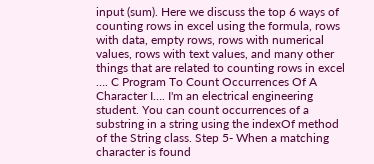input (sum). Here we discuss the top 6 ways of counting rows in excel using the formula, rows with data, empty rows, rows with numerical values, rows with text values, and many other things that are related to counting rows in excel …. C Program To Count Occurrences Of A Character I…. I'm an electrical engineering student. You can count occurrences of a substring in a string using the indexOf method of the String class. Step 5- When a matching character is found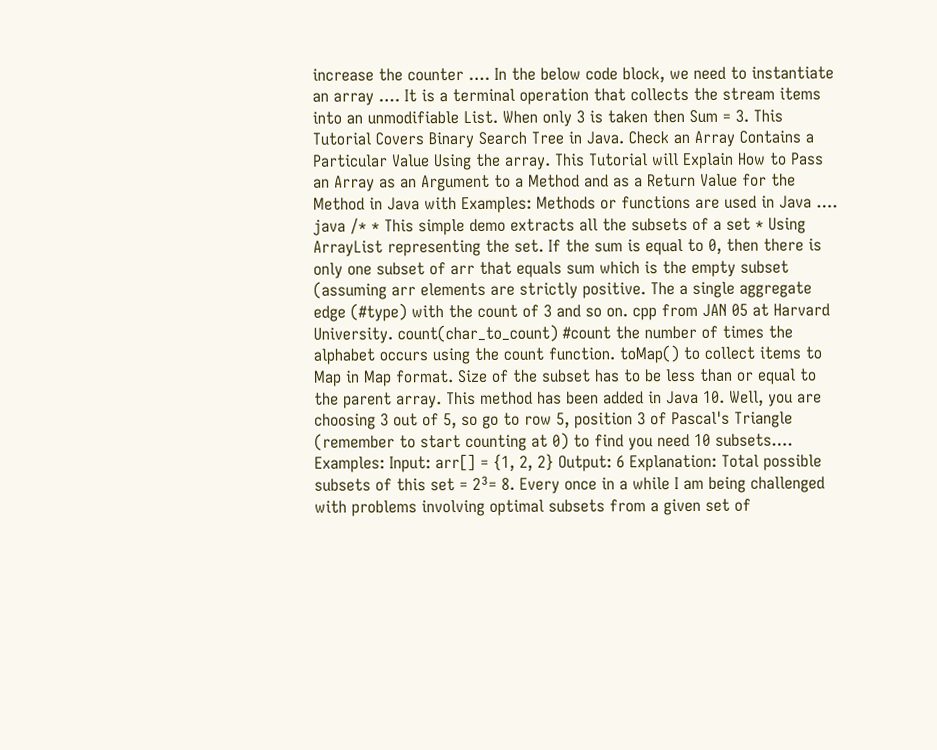increase the counter …. In the below code block, we need to instantiate an array …. It is a terminal operation that collects the stream items into an unmodifiable List. When only 3 is taken then Sum = 3. This Tutorial Covers Binary Search Tree in Java. Check an Array Contains a Particular Value Using the array. This Tutorial will Explain How to Pass an Array as an Argument to a Method and as a Return Value for the Method in Java with Examples: Methods or functions are used in Java …. java /* * This simple demo extracts all the subsets of a set * Using ArrayList representing the set. If the sum is equal to 0, then there is only one subset of arr that equals sum which is the empty subset (assuming arr elements are strictly positive. The a single aggregate edge (#type) with the count of 3 and so on. cpp from JAN 05 at Harvard University. count(char_to_count) #count the number of times the alphabet occurs using the count function. toMap() to collect items to Map in Map format. Size of the subset has to be less than or equal to the parent array. This method has been added in Java 10. Well, you are choosing 3 out of 5, so go to row 5, position 3 of Pascal's Triangle (remember to start counting at 0) to find you need 10 subsets…. Examples: Input: arr[] = {1, 2, 2} Output: 6 Explanation: Total possible subsets of this set = 2³= 8. Every once in a while I am being challenged with problems involving optimal subsets from a given set of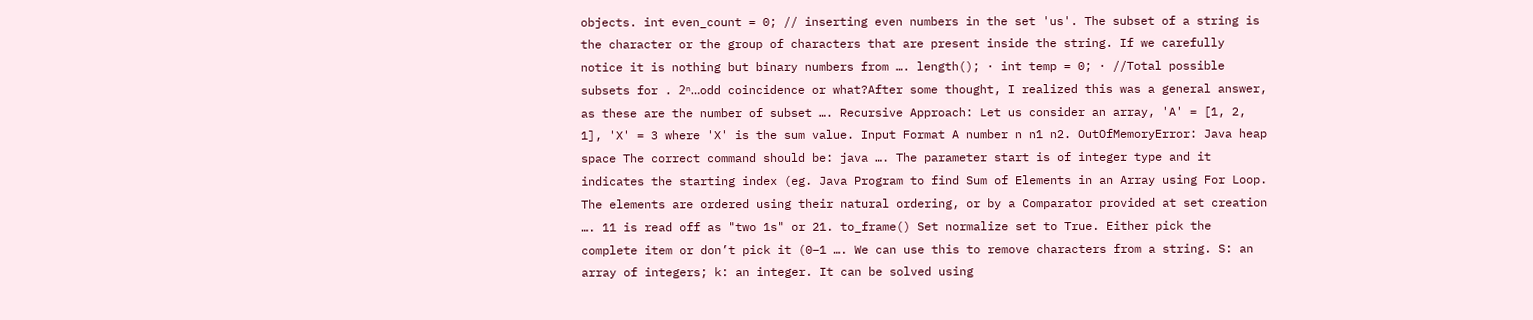objects. int even_count = 0; // inserting even numbers in the set 'us'. The subset of a string is the character or the group of characters that are present inside the string. If we carefully notice it is nothing but binary numbers from …. length(); · int temp = 0; · //Total possible subsets for . 2ⁿ…odd coincidence or what?After some thought, I realized this was a general answer, as these are the number of subset …. Recursive Approach: Let us consider an array, 'A' = [1, 2, 1], 'X' = 3 where 'X' is the sum value. Input Format A number n n1 n2. OutOfMemoryError: Java heap space The correct command should be: java …. The parameter start is of integer type and it indicates the starting index (eg. Java Program to find Sum of Elements in an Array using For Loop. The elements are ordered using their natural ordering, or by a Comparator provided at set creation …. 11 is read off as "two 1s" or 21. to_frame() Set normalize set to True. Either pick the complete item or don’t pick it (0–1 …. We can use this to remove characters from a string. S: an array of integers; k: an integer. It can be solved using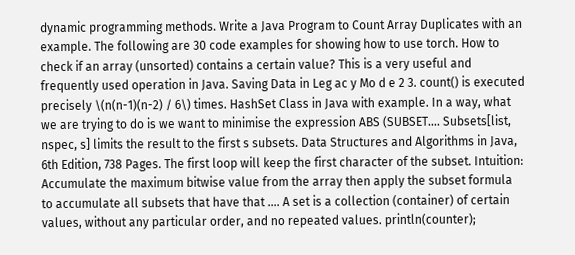dynamic programming methods. Write a Java Program to Count Array Duplicates with an example. The following are 30 code examples for showing how to use torch. How to check if an array (unsorted) contains a certain value? This is a very useful and frequently used operation in Java. Saving Data in Leg ac y Mo d e 2 3. count() is executed precisely \(n(n-1)(n-2) / 6\) times. HashSet Class in Java with example. In a way, what we are trying to do is we want to minimise the expression ABS (SUBSET…. Subsets[list, nspec, s] limits the result to the first s subsets. Data Structures and Algorithms in Java, 6th Edition, 738 Pages. The first loop will keep the first character of the subset. Intuition: Accumulate the maximum bitwise value from the array then apply the subset formula to accumulate all subsets that have that …. A set is a collection (container) of certain values, without any particular order, and no repeated values. println(counter);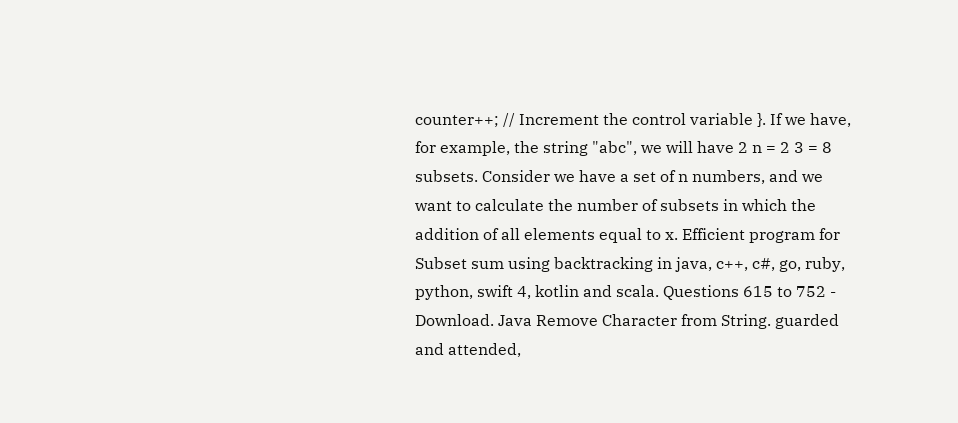counter++; // Increment the control variable }. If we have, for example, the string "abc", we will have 2 n = 2 3 = 8 subsets. Consider we have a set of n numbers, and we want to calculate the number of subsets in which the addition of all elements equal to x. Efficient program for Subset sum using backtracking in java, c++, c#, go, ruby, python, swift 4, kotlin and scala. Questions 615 to 752 - Download. Java Remove Character from String. guarded and attended,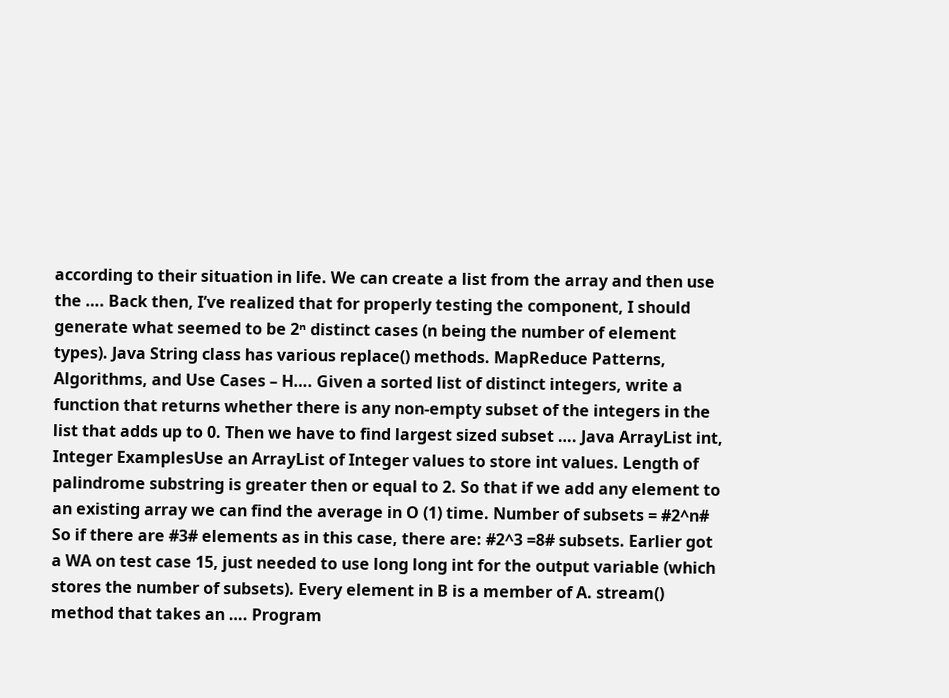according to their situation in life. We can create a list from the array and then use the …. Back then, I’ve realized that for properly testing the component, I should generate what seemed to be 2ⁿ distinct cases (n being the number of element types). Java String class has various replace() methods. MapReduce Patterns, Algorithms, and Use Cases – H…. Given a sorted list of distinct integers, write a function that returns whether there is any non-empty subset of the integers in the list that adds up to 0. Then we have to find largest sized subset …. Java ArrayList int, Integer ExamplesUse an ArrayList of Integer values to store int values. Length of palindrome substring is greater then or equal to 2. So that if we add any element to an existing array we can find the average in O (1) time. Number of subsets = #2^n# So if there are #3# elements as in this case, there are: #2^3 =8# subsets. Earlier got a WA on test case 15, just needed to use long long int for the output variable (which stores the number of subsets). Every element in B is a member of A. stream() method that takes an …. Program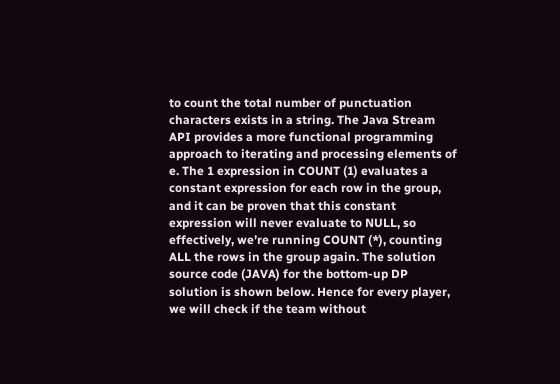to count the total number of punctuation characters exists in a string. The Java Stream API provides a more functional programming approach to iterating and processing elements of e. The 1 expression in COUNT (1) evaluates a constant expression for each row in the group, and it can be proven that this constant expression will never evaluate to NULL, so effectively, we’re running COUNT (*), counting ALL the rows in the group again. The solution source code (JAVA) for the bottom-up DP solution is shown below. Hence for every player, we will check if the team without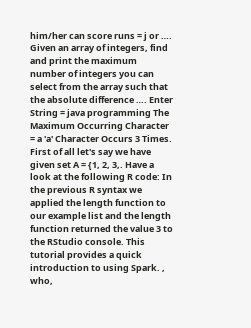him/her can score runs = j or …. Given an array of integers, find and print the maximum number of integers you can select from the array such that the absolute difference …. Enter String = java programming The Maximum Occurring Character = a 'a' Character Occurs 3 Times. First of all let's say we have given set A = {1, 2, 3,. Have a look at the following R code: In the previous R syntax we applied the length function to our example list and the length function returned the value 3 to the RStudio console. This tutorial provides a quick introduction to using Spark. , who,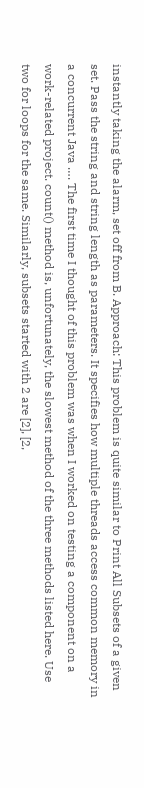instantly taking the alarm, set off from B. Approach: This problem is quite similar to Print All Subsets of a given set. Pass the string and string length as parameters. It specifies how multiple threads access common memory in a concurrent Java …. The first time I thought of this problem was when I worked on testing a component on a work-related project. count() method is, unfortunately, the slowest method of the three methods listed here. Use two for loops for the same. Similarly, subsets started with 2 are [2], [2,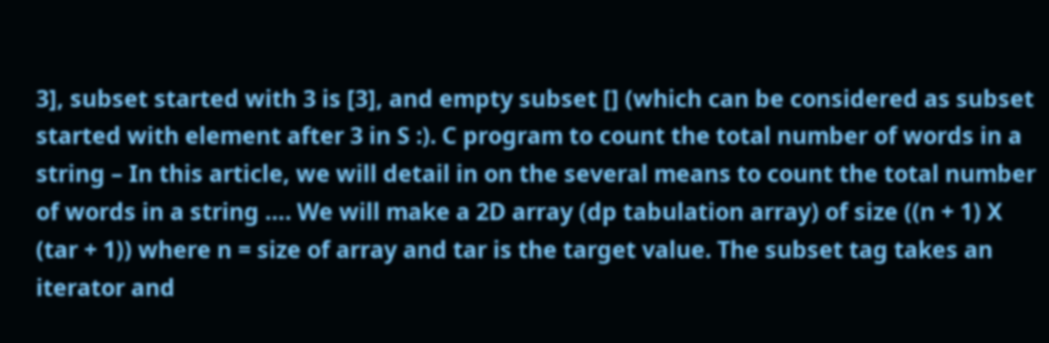3], subset started with 3 is [3], and empty subset [] (which can be considered as subset started with element after 3 in S :). C program to count the total number of words in a string – In this article, we will detail in on the several means to count the total number of words in a string …. We will make a 2D array (dp tabulation array) of size ((n + 1) X (tar + 1)) where n = size of array and tar is the target value. The subset tag takes an iterator and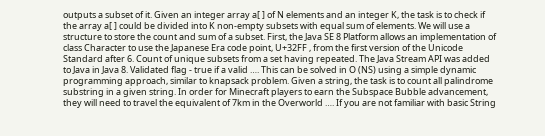outputs a subset of it. Given an integer array a[ ] of N elements and an integer K, the task is to check if the array a[ ] could be divided into K non-empty subsets with equal sum of elements. We will use a structure to store the count and sum of a subset. First, the Java SE 8 Platform allows an implementation of class Character to use the Japanese Era code point, U+32FF , from the first version of the Unicode Standard after 6. Count of unique subsets from a set having repeated. The Java Stream API was added to Java in Java 8. Validated flag - true if a valid …. This can be solved in O (NS) using a simple dynamic programming approach, similar to knapsack problem. Given a string, the task is to count all palindrome substring in a given string. In order for Minecraft players to earn the Subspace Bubble advancement, they will need to travel the equivalent of 7km in the Overworld …. If you are not familiar with basic String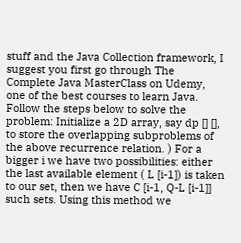stuff and the Java Collection framework, I suggest you first go through The Complete Java MasterClass on Udemy, one of the best courses to learn Java. Follow the steps below to solve the problem: Initialize a 2D array, say dp [] [], to store the overlapping subproblems of the above recurrence relation. ) For a bigger i we have two possibilities: either the last available element ( L [i-1]) is taken to our set, then we have C [i-1, Q-L [i-1]] such sets. Using this method we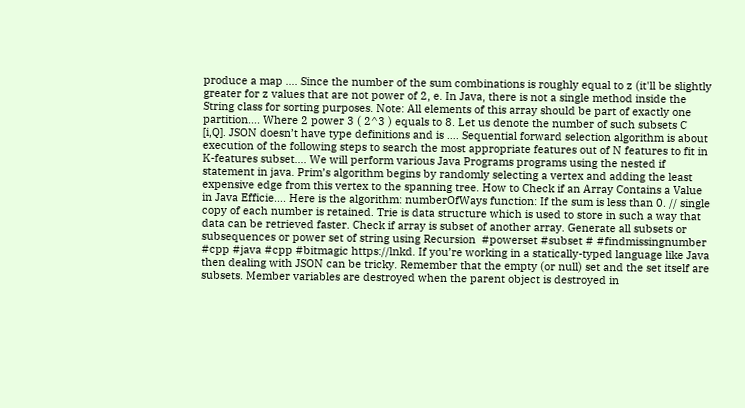produce a map …. Since the number of the sum combinations is roughly equal to z (it'll be slightly greater for z values that are not power of 2, e. In Java, there is not a single method inside the String class for sorting purposes. Note: All elements of this array should be part of exactly one partition…. Where 2 power 3 ( 2^3 ) equals to 8. Let us denote the number of such subsets C [i,Q]. JSON doesn’t have type definitions and is …. Sequential forward selection algorithm is about execution of the following steps to search the most appropriate features out of N features to fit in K-features subset…. We will perform various Java Programs programs using the nested if statement in java. Prim’s algorithm begins by randomly selecting a vertex and adding the least expensive edge from this vertex to the spanning tree. How to Check if an Array Contains a Value in Java Efficie…. Here is the algorithm: numberOfWays function: If the sum is less than 0. // single copy of each number is retained. Trie is data structure which is used to store in such a way that data can be retrieved faster. Check if array is subset of another array. Generate all subsets or subsequences or power set of string using Recursion  #powerset #subset # #findmissingnumber #cpp #java #cpp #bitmagic https://lnkd. If you’re working in a statically-typed language like Java then dealing with JSON can be tricky. Remember that the empty (or null) set and the set itself are subsets. Member variables are destroyed when the parent object is destroyed in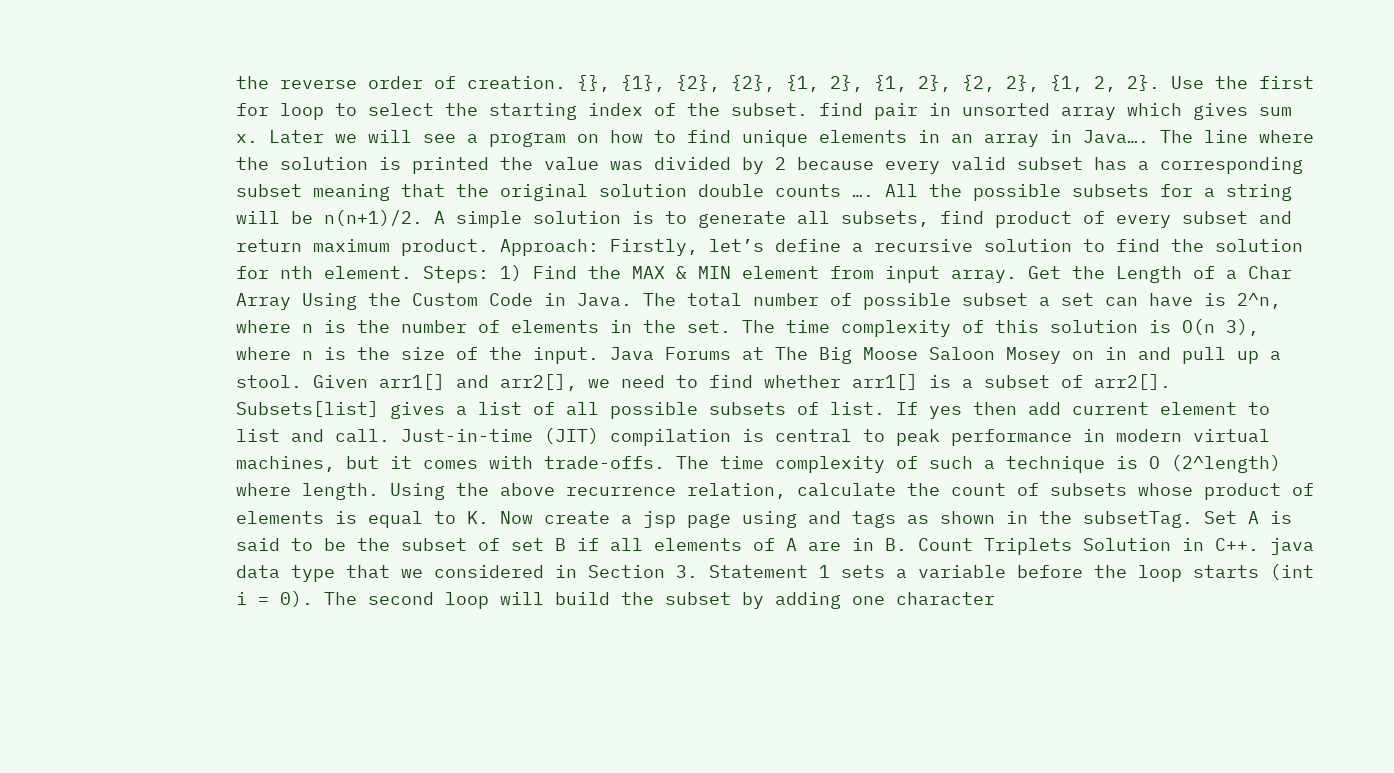the reverse order of creation. {}, {1}, {2}, {2}, {1, 2}, {1, 2}, {2, 2}, {1, 2, 2}. Use the first for loop to select the starting index of the subset. find pair in unsorted array which gives sum x. Later we will see a program on how to find unique elements in an array in Java…. The line where the solution is printed the value was divided by 2 because every valid subset has a corresponding subset meaning that the original solution double counts …. All the possible subsets for a string will be n(n+1)/2. A simple solution is to generate all subsets, find product of every subset and return maximum product. Approach: Firstly, let’s define a recursive solution to find the solution for nth element. Steps: 1) Find the MAX & MIN element from input array. Get the Length of a Char Array Using the Custom Code in Java. The total number of possible subset a set can have is 2^n, where n is the number of elements in the set. The time complexity of this solution is O(n 3), where n is the size of the input. Java Forums at The Big Moose Saloon Mosey on in and pull up a stool. Given arr1[] and arr2[], we need to find whether arr1[] is a subset of arr2[]. Subsets[list] gives a list of all possible subsets of list. If yes then add current element to list and call. Just-in-time (JIT) compilation is central to peak performance in modern virtual machines, but it comes with trade-offs. The time complexity of such a technique is O (2^length) where length. Using the above recurrence relation, calculate the count of subsets whose product of elements is equal to K. Now create a jsp page using and tags as shown in the subsetTag. Set A is said to be the subset of set B if all elements of A are in B. Count Triplets Solution in C++. java data type that we considered in Section 3. Statement 1 sets a variable before the loop starts (int i = 0). The second loop will build the subset by adding one character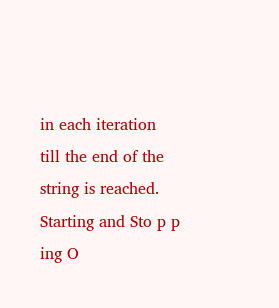in each iteration till the end of the string is reached. Starting and Sto p p ing O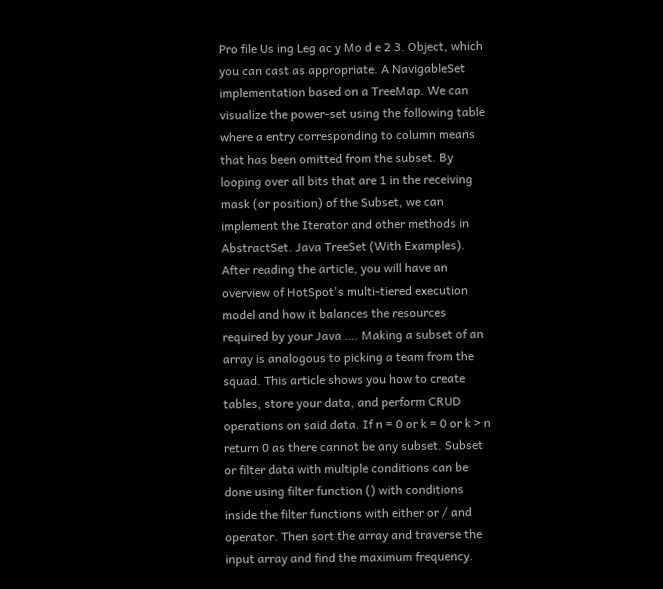Pro file Us ing Leg ac y Mo d e 2 3. Object, which you can cast as appropriate. A NavigableSet implementation based on a TreeMap. We can visualize the power-set using the following table where a entry corresponding to column means that has been omitted from the subset. By looping over all bits that are 1 in the receiving mask (or position) of the Subset, we can implement the Iterator and other methods in AbstractSet. Java TreeSet (With Examples). After reading the article, you will have an overview of HotSpot's multi-tiered execution model and how it balances the resources required by your Java …. Making a subset of an array is analogous to picking a team from the squad. This article shows you how to create tables, store your data, and perform CRUD operations on said data. If n = 0 or k = 0 or k > n return 0 as there cannot be any subset. Subset or filter data with multiple conditions can be done using filter function () with conditions inside the filter functions with either or / and operator. Then sort the array and traverse the input array and find the maximum frequency.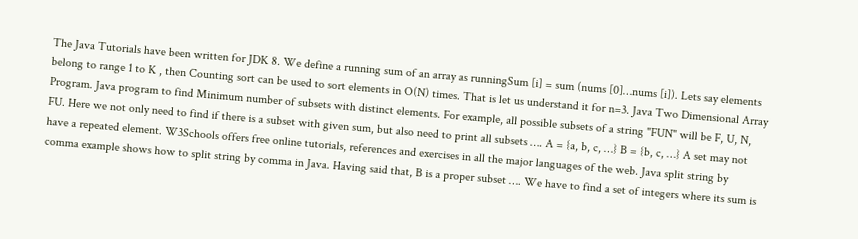The Java Tutorials have been written for JDK 8. We define a running sum of an array as runningSum [i] = sum (nums [0]…nums [i]). Lets say elements belong to range 1 to K , then Counting sort can be used to sort elements in O(N) times. That is let us understand it for n=3. Java Two Dimensional Array Program. Java program to find Minimum number of subsets with distinct elements. For example, all possible subsets of a string "FUN" will be F, U, N, FU. Here we not only need to find if there is a subset with given sum, but also need to print all subsets …. A = {a, b, c, …} B = {b, c, …} A set may not have a repeated element. W3Schools offers free online tutorials, references and exercises in all the major languages of the web. Java split string by comma example shows how to split string by comma in Java. Having said that, B is a proper subset …. We have to find a set of integers where its sum is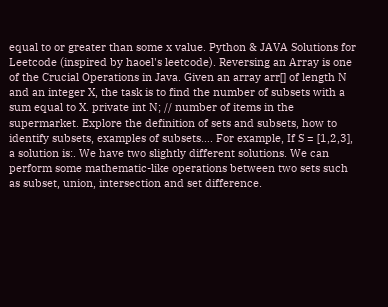equal to or greater than some x value. Python & JAVA Solutions for Leetcode (inspired by haoel's leetcode). Reversing an Array is one of the Crucial Operations in Java. Given an array arr[] of length N and an integer X, the task is to find the number of subsets with a sum equal to X. private int N; // number of items in the supermarket. Explore the definition of sets and subsets, how to identify subsets, examples of subsets…. For example, If S = [1,2,3], a solution is:. We have two slightly different solutions. We can perform some mathematic-like operations between two sets such as subset, union, intersection and set difference.